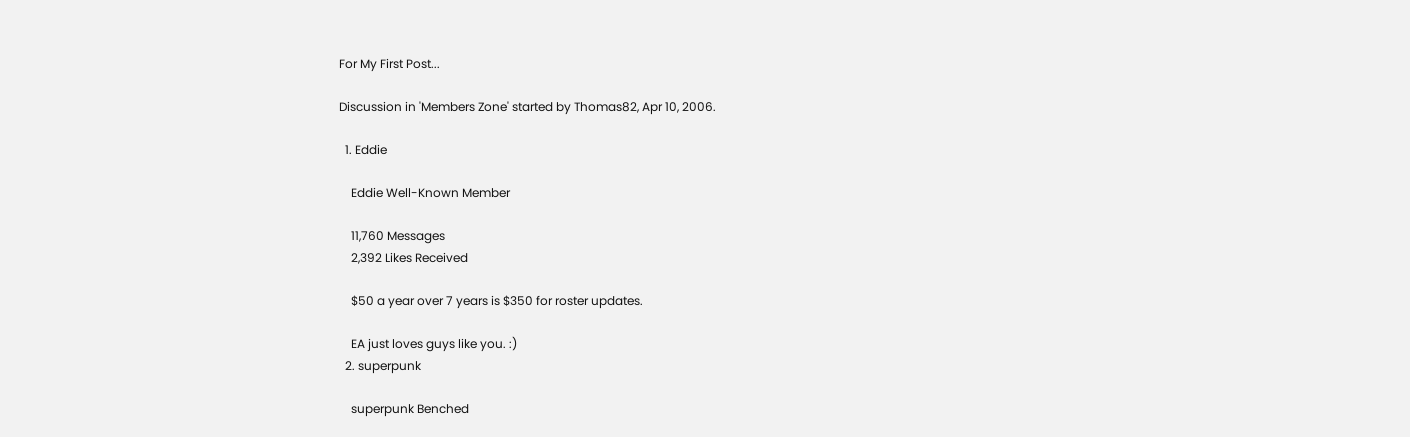For My First Post...

Discussion in 'Members Zone' started by Thomas82, Apr 10, 2006.

  1. Eddie

    Eddie Well-Known Member

    11,760 Messages
    2,392 Likes Received

    $50 a year over 7 years is $350 for roster updates.

    EA just loves guys like you. :)
  2. superpunk

    superpunk Benched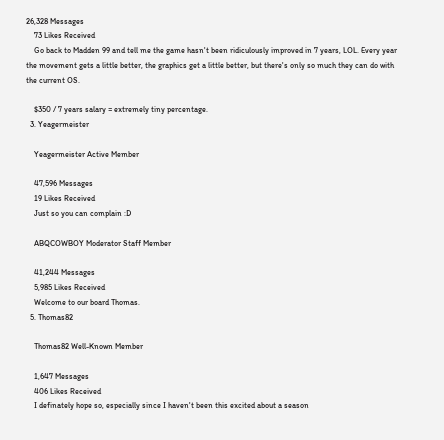26,328 Messages
    73 Likes Received
    Go back to Madden 99 and tell me the game hasn't been ridiculously improved in 7 years, LOL. Every year the movement gets a little better, the graphics get a little better, but there's only so much they can do with the current OS.

    $350 / 7 years salary = extremely tiny percentage.
  3. Yeagermeister

    Yeagermeister Active Member

    47,596 Messages
    19 Likes Received
    Just so you can complain :D

    ABQCOWBOY Moderator Staff Member

    41,244 Messages
    5,985 Likes Received
    Welcome to our board Thomas.
  5. Thomas82

    Thomas82 Well-Known Member

    1,647 Messages
    406 Likes Received
    I definately hope so, especially since I haven't been this excited about a season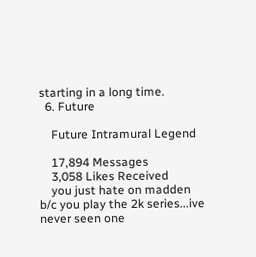starting in a long time.
  6. Future

    Future Intramural Legend

    17,894 Messages
    3,058 Likes Received
    you just hate on madden b/c you play the 2k series...ive never seen one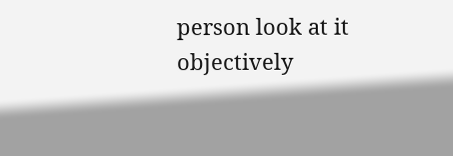person look at it objectively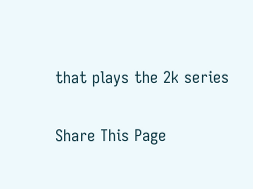that plays the 2k series

Share This Page